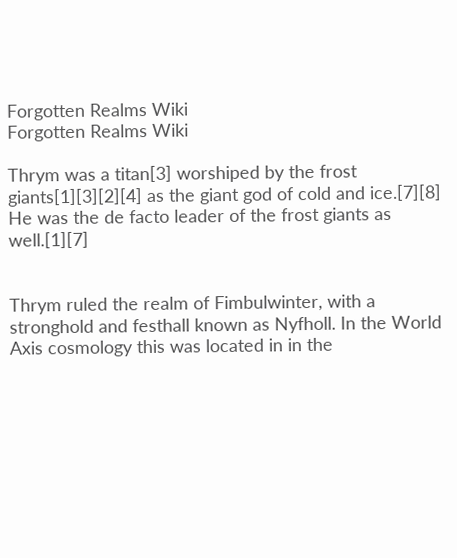Forgotten Realms Wiki
Forgotten Realms Wiki

Thrym was a titan[3] worshiped by the frost giants[1][3][2][4] as the giant god of cold and ice.[7][8] He was the de facto leader of the frost giants as well.[1][7]


Thrym ruled the realm of Fimbulwinter, with a stronghold and festhall known as Nyfholl. In the World Axis cosmology this was located in in the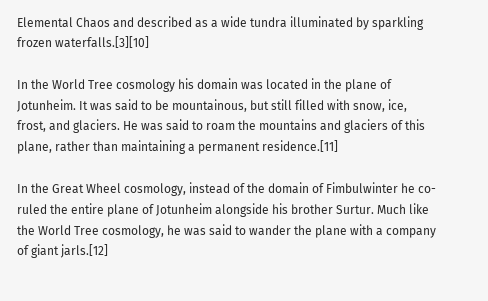Elemental Chaos and described as a wide tundra illuminated by sparkling frozen waterfalls.[3][10]

In the World Tree cosmology his domain was located in the plane of Jotunheim. It was said to be mountainous, but still filled with snow, ice, frost, and glaciers. He was said to roam the mountains and glaciers of this plane, rather than maintaining a permanent residence.[11]

In the Great Wheel cosmology, instead of the domain of Fimbulwinter he co-ruled the entire plane of Jotunheim alongside his brother Surtur. Much like the World Tree cosmology, he was said to wander the plane with a company of giant jarls.[12]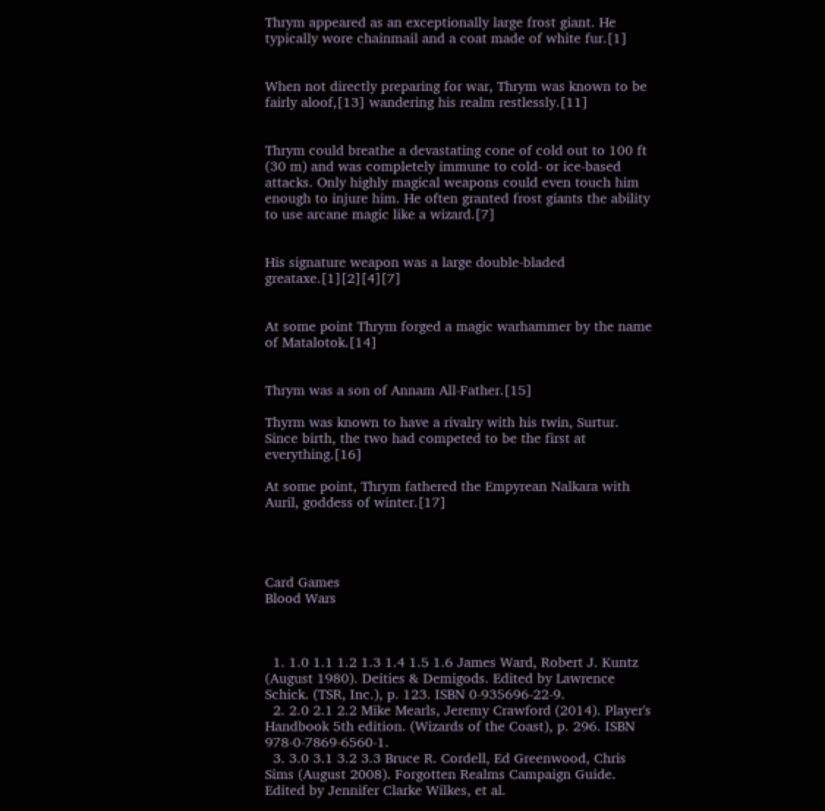Thrym appeared as an exceptionally large frost giant. He typically wore chainmail and a coat made of white fur.[1]


When not directly preparing for war, Thrym was known to be fairly aloof,[13] wandering his realm restlessly.[11]


Thrym could breathe a devastating cone of cold out to 100 ft (30 m) and was completely immune to cold- or ice-based attacks. Only highly magical weapons could even touch him enough to injure him. He often granted frost giants the ability to use arcane magic like a wizard.[7]


His signature weapon was a large double-bladed greataxe.[1][2][4][7]


At some point Thrym forged a magic warhammer by the name of Matalotok.[14]


Thrym was a son of Annam All-Father.[15]

Thyrm was known to have a rivalry with his twin, Surtur. Since birth, the two had competed to be the first at everything.[16]

At some point, Thrym fathered the Empyrean Nalkara with Auril, goddess of winter.[17]




Card Games
Blood Wars



  1. 1.0 1.1 1.2 1.3 1.4 1.5 1.6 James Ward, Robert J. Kuntz (August 1980). Deities & Demigods. Edited by Lawrence Schick. (TSR, Inc.), p. 123. ISBN 0-935696-22-9.
  2. 2.0 2.1 2.2 Mike Mearls, Jeremy Crawford (2014). Player's Handbook 5th edition. (Wizards of the Coast), p. 296. ISBN 978-0-7869-6560-1.
  3. 3.0 3.1 3.2 3.3 Bruce R. Cordell, Ed Greenwood, Chris Sims (August 2008). Forgotten Realms Campaign Guide. Edited by Jennifer Clarke Wilkes, et al.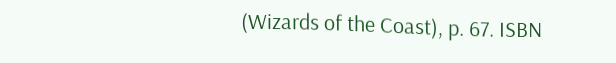(Wizards of the Coast), p. 67. ISBN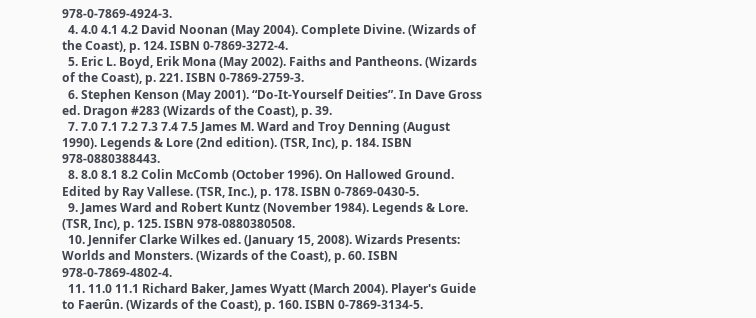978-0-7869-4924-3.
  4. 4.0 4.1 4.2 David Noonan (May 2004). Complete Divine. (Wizards of the Coast), p. 124. ISBN 0-7869-3272-4.
  5. Eric L. Boyd, Erik Mona (May 2002). Faiths and Pantheons. (Wizards of the Coast), p. 221. ISBN 0-7869-2759-3.
  6. Stephen Kenson (May 2001). “Do-It-Yourself Deities”. In Dave Gross ed. Dragon #283 (Wizards of the Coast), p. 39.
  7. 7.0 7.1 7.2 7.3 7.4 7.5 James M. Ward and Troy Denning (August 1990). Legends & Lore (2nd edition). (TSR, Inc), p. 184. ISBN 978-0880388443.
  8. 8.0 8.1 8.2 Colin McComb (October 1996). On Hallowed Ground. Edited by Ray Vallese. (TSR, Inc.), p. 178. ISBN 0-7869-0430-5.
  9. James Ward and Robert Kuntz (November 1984). Legends & Lore. (TSR, Inc), p. 125. ISBN 978-0880380508.
  10. Jennifer Clarke Wilkes ed. (January 15, 2008). Wizards Presents: Worlds and Monsters. (Wizards of the Coast), p. 60. ISBN 978-0-7869-4802-4.
  11. 11.0 11.1 Richard Baker, James Wyatt (March 2004). Player's Guide to Faerûn. (Wizards of the Coast), p. 160. ISBN 0-7869-3134-5.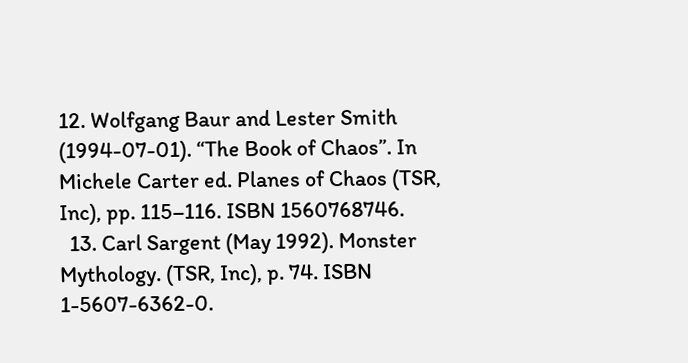12. Wolfgang Baur and Lester Smith (1994-07-01). “The Book of Chaos”. In Michele Carter ed. Planes of Chaos (TSR, Inc), pp. 115–116. ISBN 1560768746.
  13. Carl Sargent (May 1992). Monster Mythology. (TSR, Inc), p. 74. ISBN 1-5607-6362-0.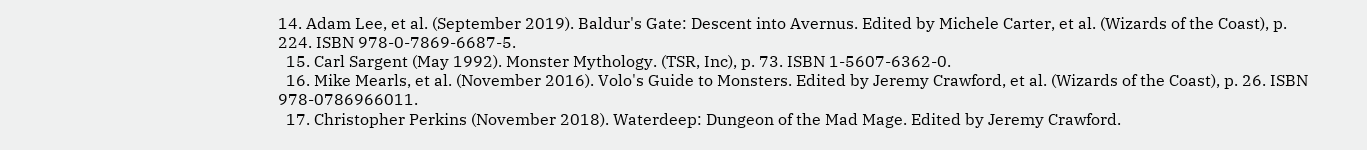14. Adam Lee, et al. (September 2019). Baldur's Gate: Descent into Avernus. Edited by Michele Carter, et al. (Wizards of the Coast), p. 224. ISBN 978-0-7869-6687-5.
  15. Carl Sargent (May 1992). Monster Mythology. (TSR, Inc), p. 73. ISBN 1-5607-6362-0.
  16. Mike Mearls, et al. (November 2016). Volo's Guide to Monsters. Edited by Jeremy Crawford, et al. (Wizards of the Coast), p. 26. ISBN 978-0786966011.
  17. Christopher Perkins (November 2018). Waterdeep: Dungeon of the Mad Mage. Edited by Jeremy Crawford.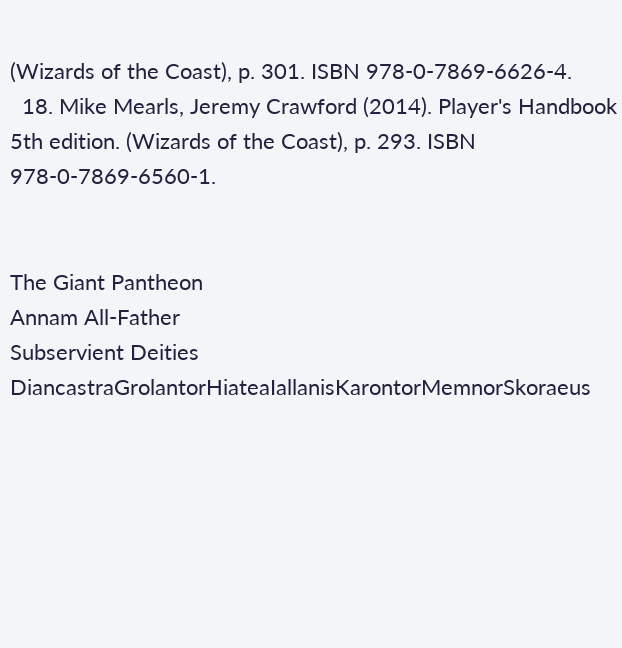(Wizards of the Coast), p. 301. ISBN 978-0-7869-6626-4.
  18. Mike Mearls, Jeremy Crawford (2014). Player's Handbook 5th edition. (Wizards of the Coast), p. 293. ISBN 978-0-7869-6560-1.


The Giant Pantheon
Annam All-Father
Subservient Deities
DiancastraGrolantorHiateaIallanisKarontorMemnorSkoraeus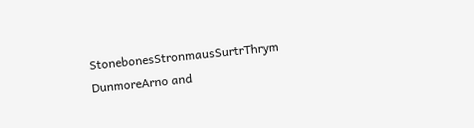StonebonesStronmausSurtrThrym
DunmoreArno and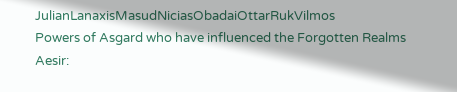JulianLanaxisMasudNiciasObadaiOttarRukVilmos
Powers of Asgard who have influenced the Forgotten Realms
Aesir: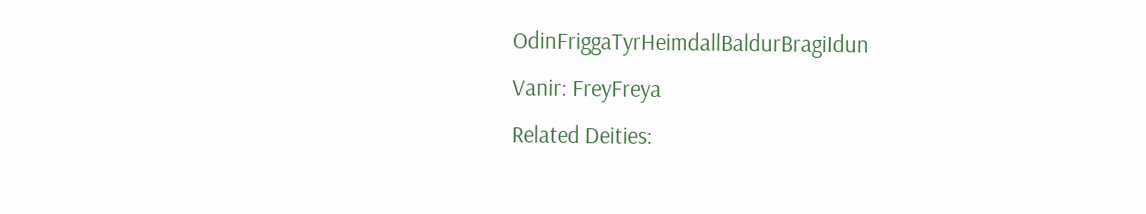OdinFriggaTyrHeimdallBaldurBragiIdun
Vanir: FreyFreya
Related Deities: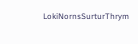LokiNornsSurturThrym